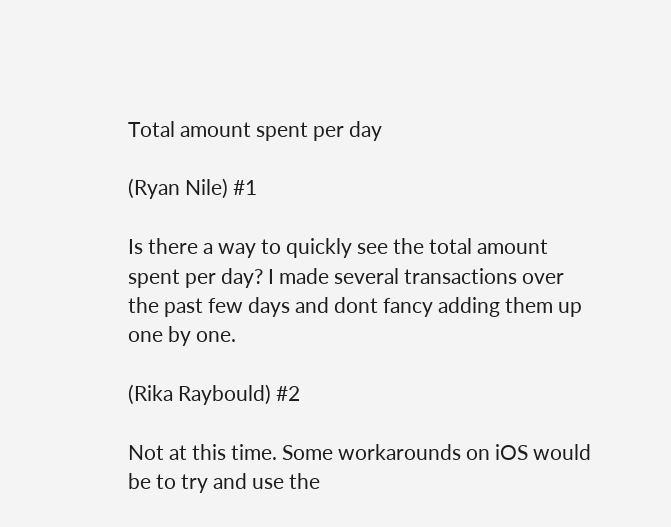Total amount spent per day

(Ryan Nile) #1

Is there a way to quickly see the total amount spent per day? I made several transactions over the past few days and dont fancy adding them up one by one.

(Rika Raybould) #2

Not at this time. Some workarounds on iOS would be to try and use the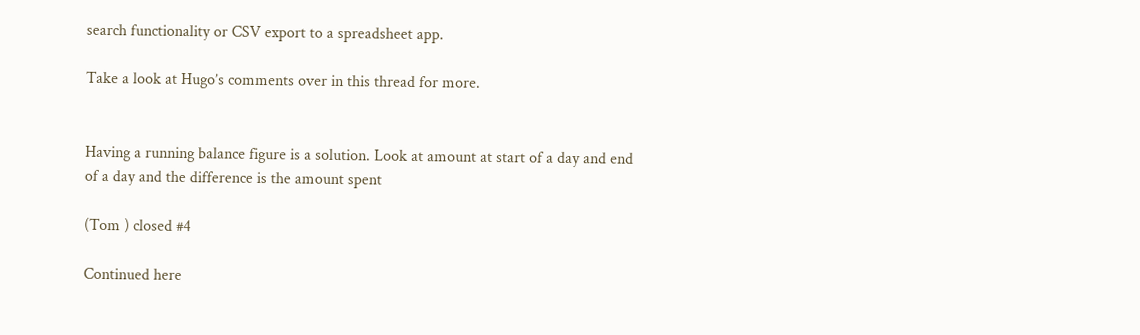search functionality or CSV export to a spreadsheet app.

Take a look at Hugo’s comments over in this thread for more.


Having a running balance figure is a solution. Look at amount at start of a day and end of a day and the difference is the amount spent

(Tom ) closed #4

Continued here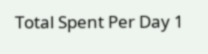Total Spent Per Day 1